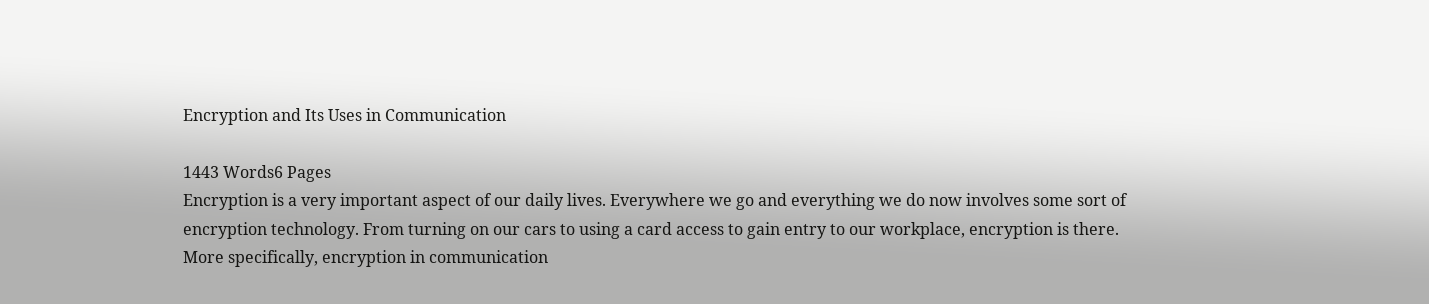Encryption and Its Uses in Communication

1443 Words6 Pages
Encryption is a very important aspect of our daily lives. Everywhere we go and everything we do now involves some sort of encryption technology. From turning on our cars to using a card access to gain entry to our workplace, encryption is there. More specifically, encryption in communication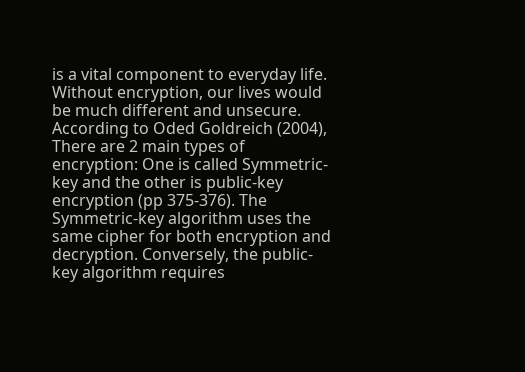is a vital component to everyday life. Without encryption, our lives would be much different and unsecure. According to Oded Goldreich (2004), There are 2 main types of encryption: One is called Symmetric-key and the other is public-key encryption (pp 375-376). The Symmetric-key algorithm uses the same cipher for both encryption and decryption. Conversely, the public-key algorithm requires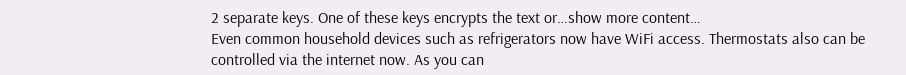2 separate keys. One of these keys encrypts the text or…show more content…
Even common household devices such as refrigerators now have WiFi access. Thermostats also can be controlled via the internet now. As you can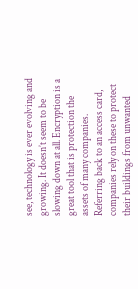see, technology is ever evolving and growing. It doesn’t seem to be slowing down at all. Encryption is a great tool that is protection the assets of many companies. Referring back to an access card, companies rely on these to protect their buildings from unwanted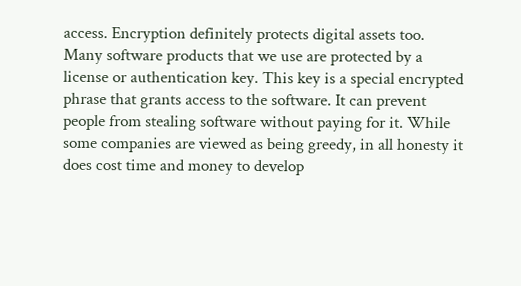access. Encryption definitely protects digital assets too. Many software products that we use are protected by a license or authentication key. This key is a special encrypted phrase that grants access to the software. It can prevent people from stealing software without paying for it. While some companies are viewed as being greedy, in all honesty it does cost time and money to develop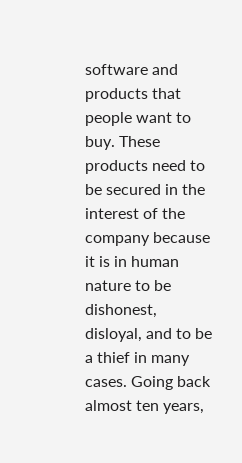software and products that people want to buy. These products need to be secured in the interest of the company because it is in human nature to be dishonest, disloyal, and to be a thief in many cases. Going back almost ten years,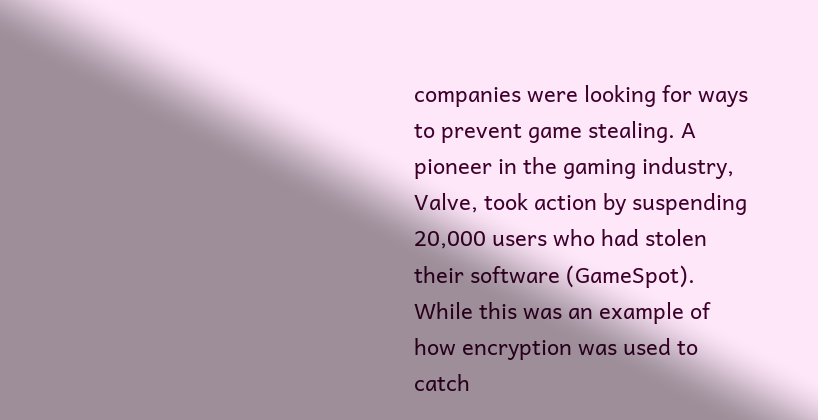companies were looking for ways to prevent game stealing. A pioneer in the gaming industry, Valve, took action by suspending 20,000 users who had stolen their software (GameSpot). While this was an example of how encryption was used to catch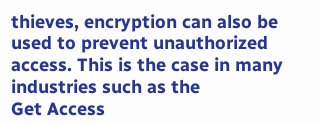thieves, encryption can also be used to prevent unauthorized access. This is the case in many industries such as the
Get Access